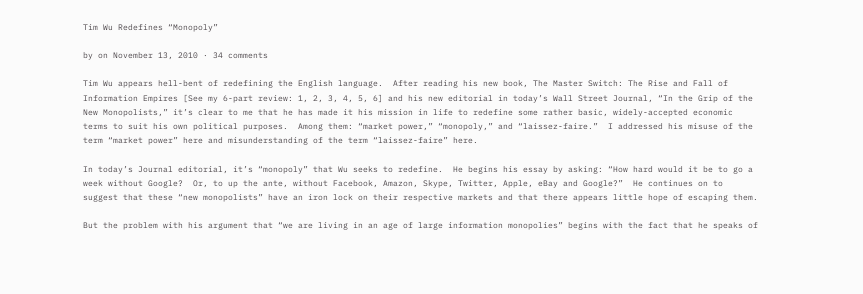Tim Wu Redefines “Monopoly”

by on November 13, 2010 · 34 comments

Tim Wu appears hell-bent of redefining the English language.  After reading his new book, The Master Switch: The Rise and Fall of Information Empires [See my 6-part review: 1, 2, 3, 4, 5, 6] and his new editorial in today’s Wall Street Journal, “In the Grip of the New Monopolists,” it’s clear to me that he has made it his mission in life to redefine some rather basic, widely-accepted economic terms to suit his own political purposes.  Among them: “market power,” “monopoly,” and “laissez-faire.”  I addressed his misuse of the term “market power” here and misunderstanding of the term “laissez-faire” here.

In today’s Journal editorial, it’s “monopoly” that Wu seeks to redefine.  He begins his essay by asking: “How hard would it be to go a week without Google?  Or, to up the ante, without Facebook, Amazon, Skype, Twitter, Apple, eBay and Google?”  He continues on to suggest that these “new monopolists” have an iron lock on their respective markets and that there appears little hope of escaping them.

But the problem with his argument that “we are living in an age of large information monopolies” begins with the fact that he speaks of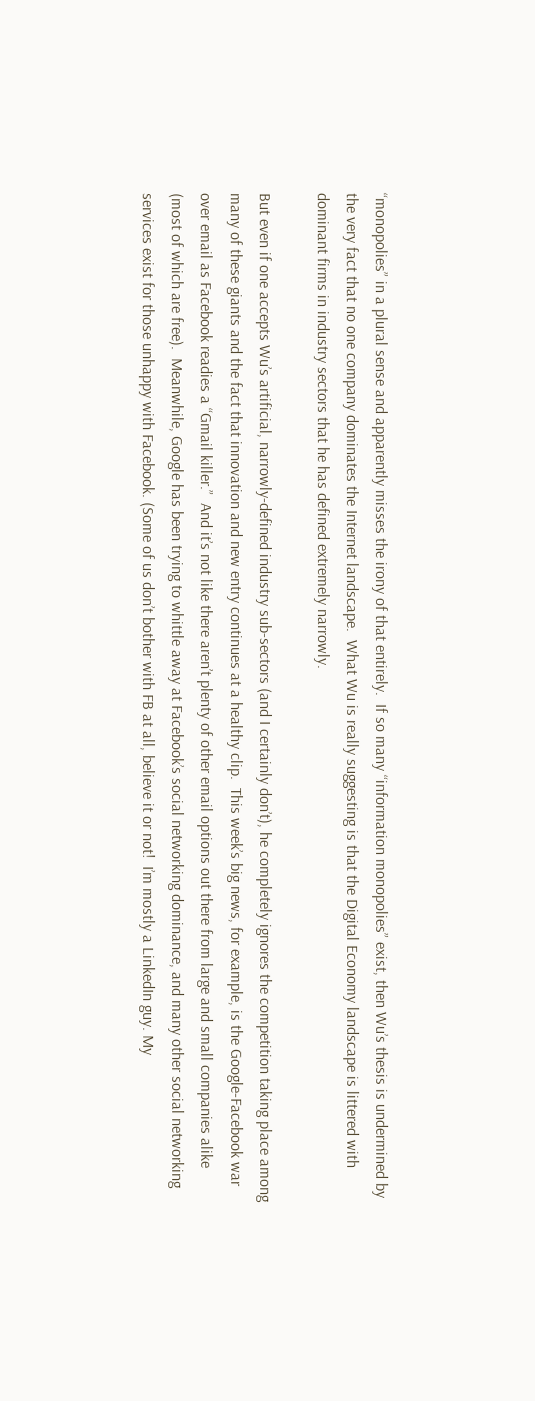“monopolies” in a plural sense and apparently misses the irony of that entirely.  If so many “information monopolies” exist, then Wu’s thesis is undermined by the very fact that no one company dominates the Internet landscape.  What Wu is really suggesting is that the Digital Economy landscape is littered with dominant firms in industry sectors that he has defined extremely narrowly.

But even if one accepts Wu’s artificial, narrowly-defined industry sub-sectors (and I certainly don’t), he completely ignores the competition taking place among many of these giants and the fact that innovation and new entry continues at a healthy clip.  This week’s big news, for example, is the Google-Facebook war over email as Facebook readies a “Gmail killer.”  And it’s not like there aren’t plenty of other email options out there from large and small companies alike (most of which are free).  Meanwhile, Google has been trying to whittle away at Facebook’s social networking dominance, and many other social networking services exist for those unhappy with Facebook. (Some of us don’t bother with FB at all, believe it or not!  I’m mostly a LinkedIn guy. My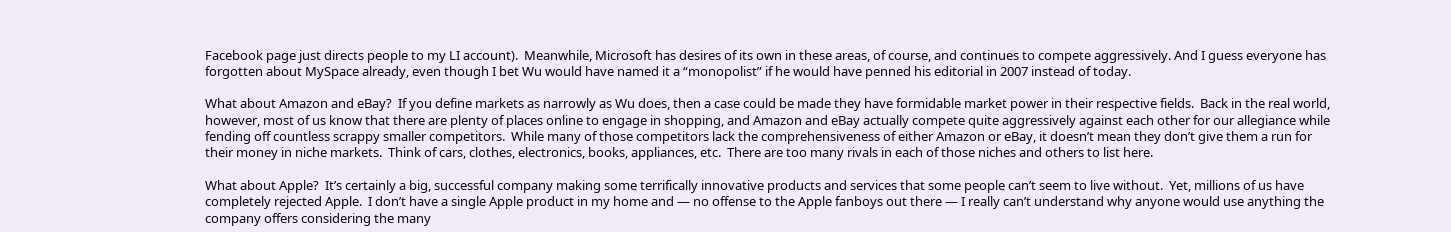Facebook page just directs people to my LI account).  Meanwhile, Microsoft has desires of its own in these areas, of course, and continues to compete aggressively. And I guess everyone has forgotten about MySpace already, even though I bet Wu would have named it a “monopolist” if he would have penned his editorial in 2007 instead of today.

What about Amazon and eBay?  If you define markets as narrowly as Wu does, then a case could be made they have formidable market power in their respective fields.  Back in the real world, however, most of us know that there are plenty of places online to engage in shopping, and Amazon and eBay actually compete quite aggressively against each other for our allegiance while fending off countless scrappy smaller competitors.  While many of those competitors lack the comprehensiveness of either Amazon or eBay, it doesn’t mean they don’t give them a run for their money in niche markets.  Think of cars, clothes, electronics, books, appliances, etc.  There are too many rivals in each of those niches and others to list here.

What about Apple?  It’s certainly a big, successful company making some terrifically innovative products and services that some people can’t seem to live without.  Yet, millions of us have completely rejected Apple.  I don’t have a single Apple product in my home and — no offense to the Apple fanboys out there — I really can’t understand why anyone would use anything the company offers considering the many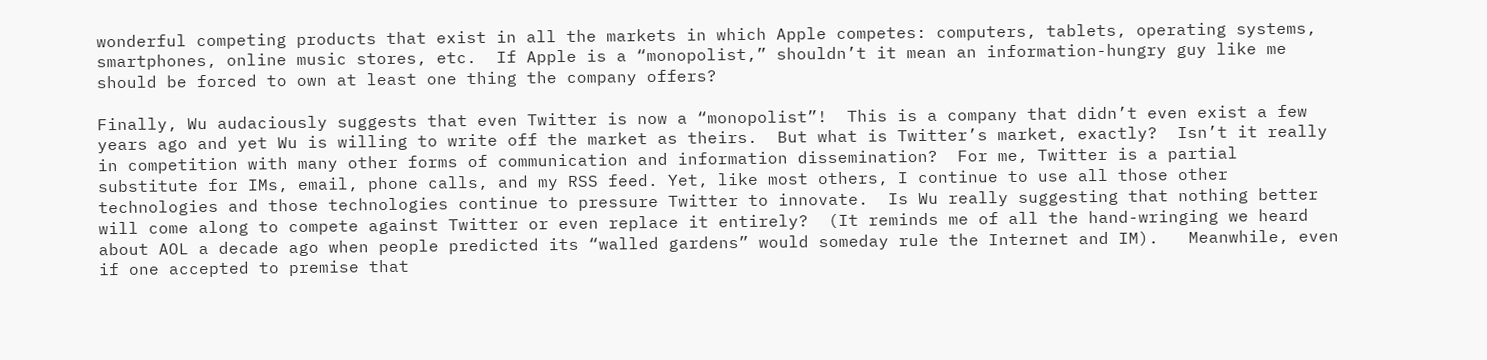wonderful competing products that exist in all the markets in which Apple competes: computers, tablets, operating systems, smartphones, online music stores, etc.  If Apple is a “monopolist,” shouldn’t it mean an information-hungry guy like me should be forced to own at least one thing the company offers?

Finally, Wu audaciously suggests that even Twitter is now a “monopolist”!  This is a company that didn’t even exist a few years ago and yet Wu is willing to write off the market as theirs.  But what is Twitter’s market, exactly?  Isn’t it really in competition with many other forms of communication and information dissemination?  For me, Twitter is a partial substitute for IMs, email, phone calls, and my RSS feed. Yet, like most others, I continue to use all those other technologies and those technologies continue to pressure Twitter to innovate.  Is Wu really suggesting that nothing better will come along to compete against Twitter or even replace it entirely?  (It reminds me of all the hand-wringing we heard about AOL a decade ago when people predicted its “walled gardens” would someday rule the Internet and IM).   Meanwhile, even if one accepted to premise that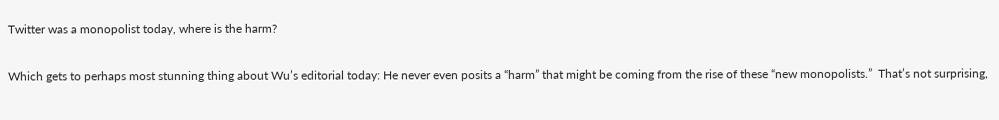Twitter was a monopolist today, where is the harm?

Which gets to perhaps most stunning thing about Wu’s editorial today: He never even posits a “harm” that might be coming from the rise of these “new monopolists.”  That’s not surprising,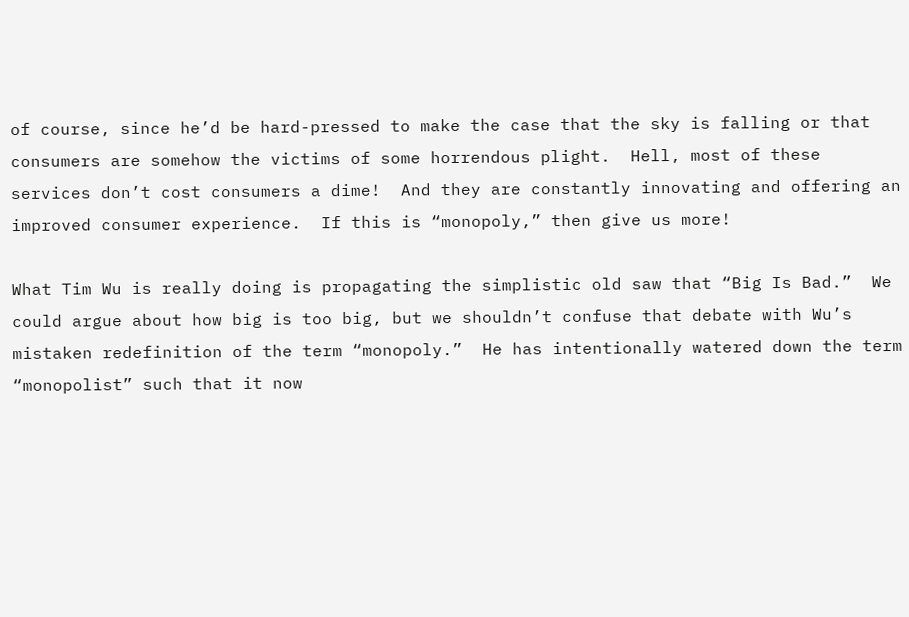of course, since he’d be hard-pressed to make the case that the sky is falling or that consumers are somehow the victims of some horrendous plight.  Hell, most of these services don’t cost consumers a dime!  And they are constantly innovating and offering an improved consumer experience.  If this is “monopoly,” then give us more!

What Tim Wu is really doing is propagating the simplistic old saw that “Big Is Bad.”  We could argue about how big is too big, but we shouldn’t confuse that debate with Wu’s mistaken redefinition of the term “monopoly.”  He has intentionally watered down the term “monopolist” such that it now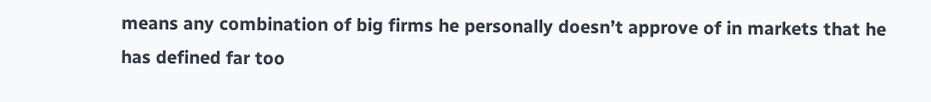means any combination of big firms he personally doesn’t approve of in markets that he has defined far too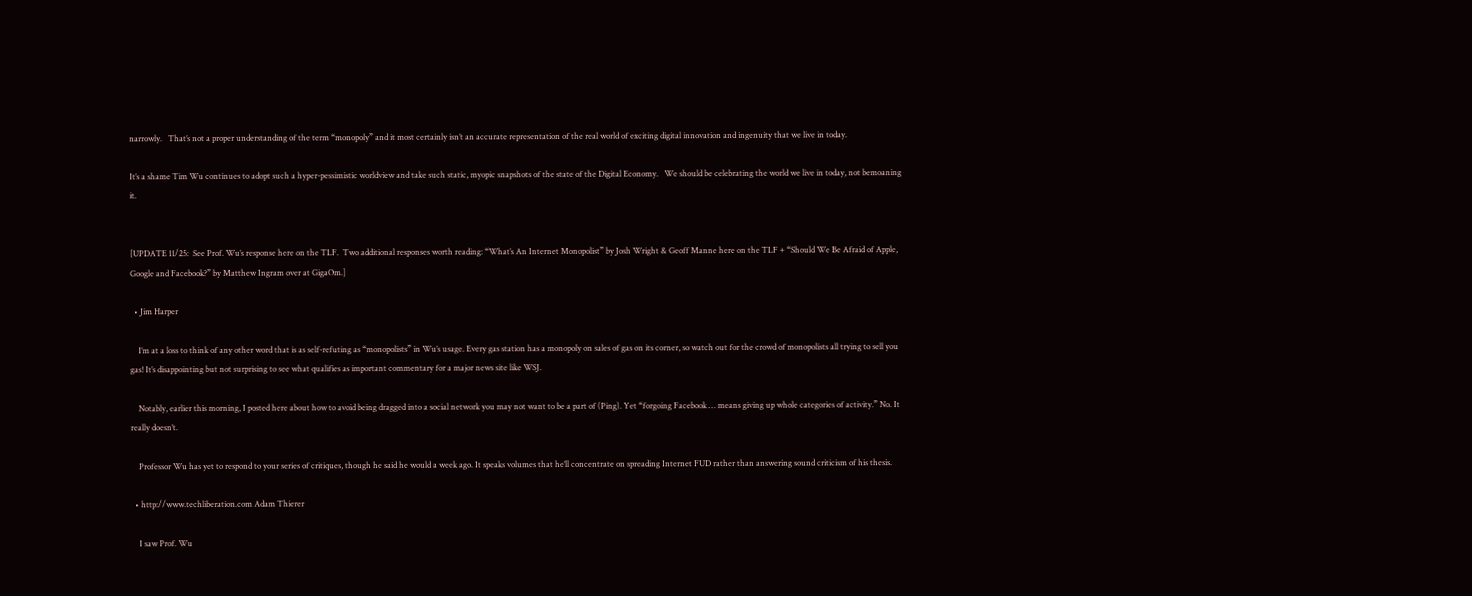narrowly.   That’s not a proper understanding of the term “monopoly” and it most certainly isn’t an accurate representation of the real world of exciting digital innovation and ingenuity that we live in today.

It’s a shame Tim Wu continues to adopt such a hyper-pessimistic worldview and take such static, myopic snapshots of the state of the Digital Economy.   We should be celebrating the world we live in today, not bemoaning it.


[UPDATE 11/25:  See Prof. Wu’s response here on the TLF.  Two additional responses worth reading: “What’s An Internet Monopolist” by Josh Wright & Geoff Manne here on the TLF + “Should We Be Afraid of Apple, Google and Facebook?” by Matthew Ingram over at GigaOm.]

  • Jim Harper

    I’m at a loss to think of any other word that is as self-refuting as “monopolists” in Wu’s usage. Every gas station has a monopoly on sales of gas on its corner, so watch out for the crowd of monopolists all trying to sell you gas! It’s disappointing but not surprising to see what qualifies as important commentary for a major news site like WSJ.

    Notably, earlier this morning, I posted here about how to avoid being dragged into a social network you may not want to be a part of (Ping). Yet “forgoing Facebook … means giving up whole categories of activity.” No. It really doesn’t.

    Professor Wu has yet to respond to your series of critiques, though he said he would a week ago. It speaks volumes that he’ll concentrate on spreading Internet FUD rather than answering sound criticism of his thesis.

  • http://www.techliberation.com Adam Thierer

    I saw Prof. Wu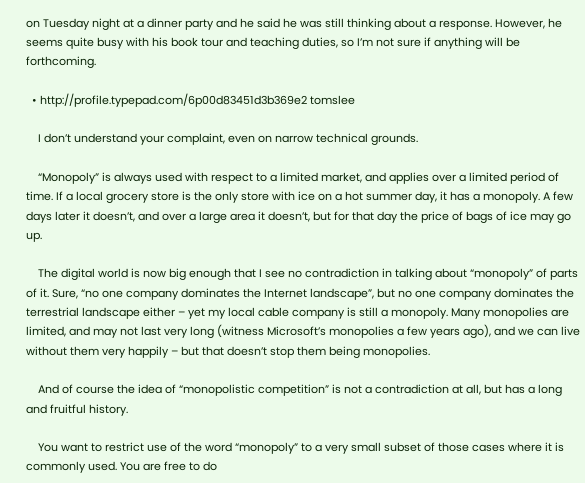on Tuesday night at a dinner party and he said he was still thinking about a response. However, he seems quite busy with his book tour and teaching duties, so I’m not sure if anything will be forthcoming.

  • http://profile.typepad.com/6p00d83451d3b369e2 tomslee

    I don’t understand your complaint, even on narrow technical grounds.

    “Monopoly” is always used with respect to a limited market, and applies over a limited period of time. If a local grocery store is the only store with ice on a hot summer day, it has a monopoly. A few days later it doesn’t, and over a large area it doesn’t, but for that day the price of bags of ice may go up.

    The digital world is now big enough that I see no contradiction in talking about “monopoly” of parts of it. Sure, “no one company dominates the Internet landscape”, but no one company dominates the terrestrial landscape either – yet my local cable company is still a monopoly. Many monopolies are limited, and may not last very long (witness Microsoft’s monopolies a few years ago), and we can live without them very happily – but that doesn’t stop them being monopolies.

    And of course the idea of “monopolistic competition” is not a contradiction at all, but has a long and fruitful history.

    You want to restrict use of the word “monopoly” to a very small subset of those cases where it is commonly used. You are free to do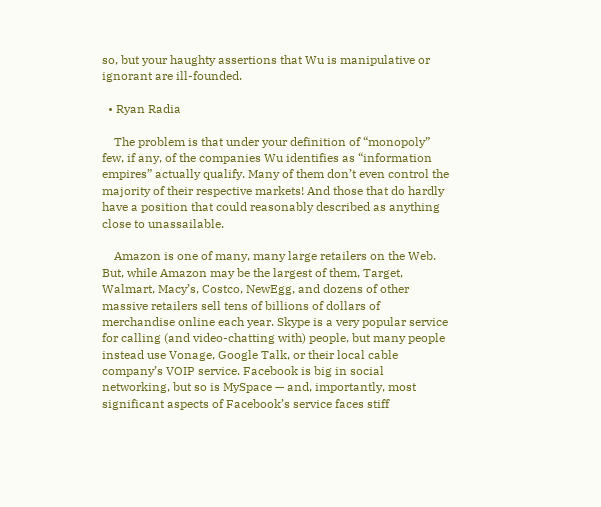so, but your haughty assertions that Wu is manipulative or ignorant are ill-founded.

  • Ryan Radia

    The problem is that under your definition of “monopoly” few, if any, of the companies Wu identifies as “information empires” actually qualify. Many of them don’t even control the majority of their respective markets! And those that do hardly have a position that could reasonably described as anything close to unassailable.

    Amazon is one of many, many large retailers on the Web. But, while Amazon may be the largest of them, Target, Walmart, Macy’s, Costco, NewEgg, and dozens of other massive retailers sell tens of billions of dollars of merchandise online each year. Skype is a very popular service for calling (and video-chatting with) people, but many people instead use Vonage, Google Talk, or their local cable company’s VOIP service. Facebook is big in social networking, but so is MySpace — and, importantly, most significant aspects of Facebook’s service faces stiff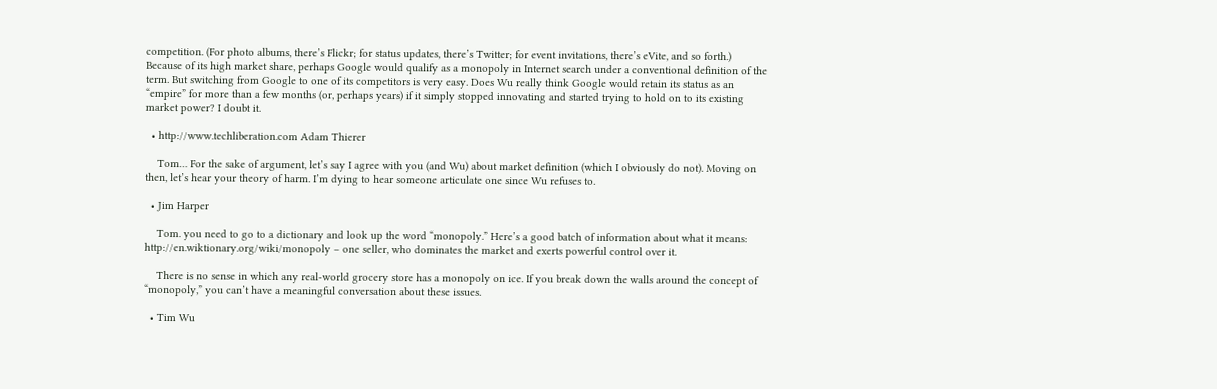competition. (For photo albums, there’s Flickr; for status updates, there’s Twitter; for event invitations, there’s eVite, and so forth.) Because of its high market share, perhaps Google would qualify as a monopoly in Internet search under a conventional definition of the term. But switching from Google to one of its competitors is very easy. Does Wu really think Google would retain its status as an “empire” for more than a few months (or, perhaps years) if it simply stopped innovating and started trying to hold on to its existing market power? I doubt it.

  • http://www.techliberation.com Adam Thierer

    Tom… For the sake of argument, let’s say I agree with you (and Wu) about market definition (which I obviously do not). Moving on then, let’s hear your theory of harm. I’m dying to hear someone articulate one since Wu refuses to.

  • Jim Harper

    Tom. you need to go to a dictionary and look up the word “monopoly.” Here’s a good batch of information about what it means: http://en.wiktionary.org/wiki/monopoly – one seller, who dominates the market and exerts powerful control over it.

    There is no sense in which any real-world grocery store has a monopoly on ice. If you break down the walls around the concept of “monopoly,” you can’t have a meaningful conversation about these issues.

  • Tim Wu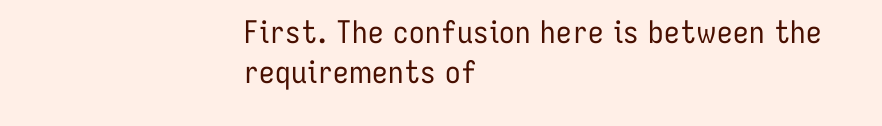First. The confusion here is between the requirements of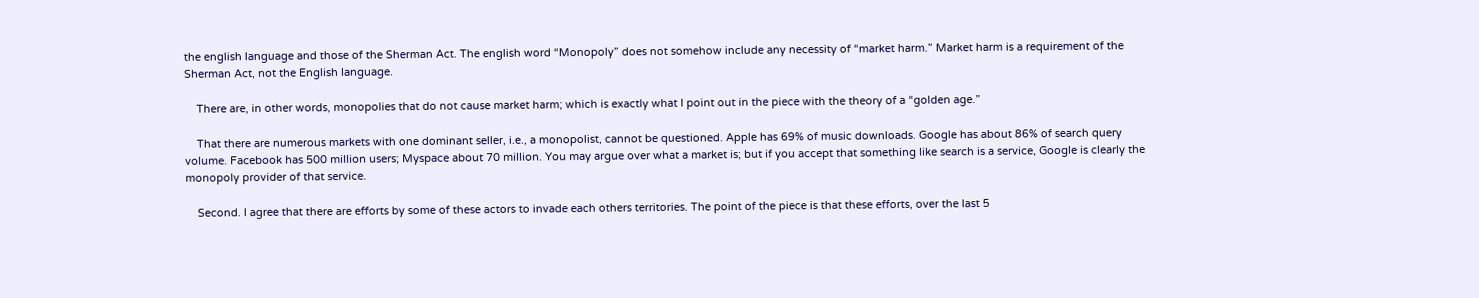the english language and those of the Sherman Act. The english word “Monopoly” does not somehow include any necessity of “market harm.” Market harm is a requirement of the Sherman Act, not the English language.

    There are, in other words, monopolies that do not cause market harm; which is exactly what I point out in the piece with the theory of a “golden age.”

    That there are numerous markets with one dominant seller, i.e., a monopolist, cannot be questioned. Apple has 69% of music downloads. Google has about 86% of search query volume. Facebook has 500 million users; Myspace about 70 million. You may argue over what a market is; but if you accept that something like search is a service, Google is clearly the monopoly provider of that service.

    Second. I agree that there are efforts by some of these actors to invade each others territories. The point of the piece is that these efforts, over the last 5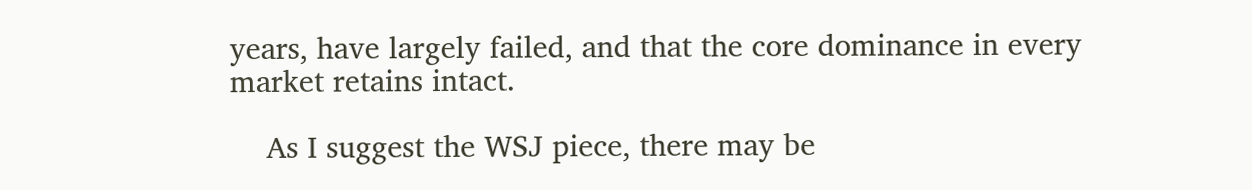years, have largely failed, and that the core dominance in every market retains intact.

    As I suggest the WSJ piece, there may be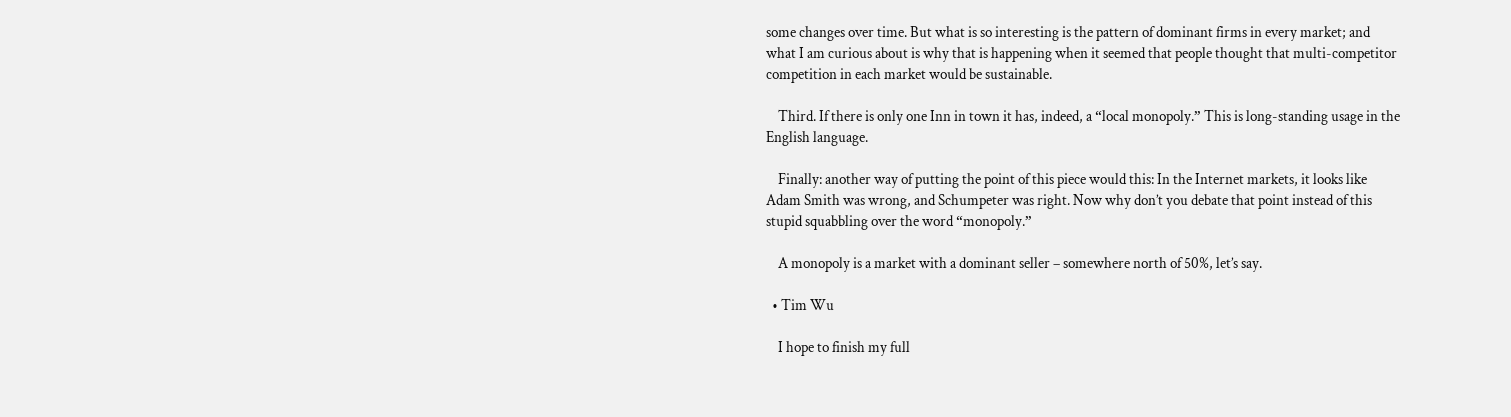some changes over time. But what is so interesting is the pattern of dominant firms in every market; and what I am curious about is why that is happening when it seemed that people thought that multi-competitor competition in each market would be sustainable.

    Third. If there is only one Inn in town it has, indeed, a “local monopoly.” This is long-standing usage in the English language.

    Finally: another way of putting the point of this piece would this: In the Internet markets, it looks like Adam Smith was wrong, and Schumpeter was right. Now why don’t you debate that point instead of this stupid squabbling over the word “monopoly.”

    A monopoly is a market with a dominant seller – somewhere north of 50%, let’s say.

  • Tim Wu

    I hope to finish my full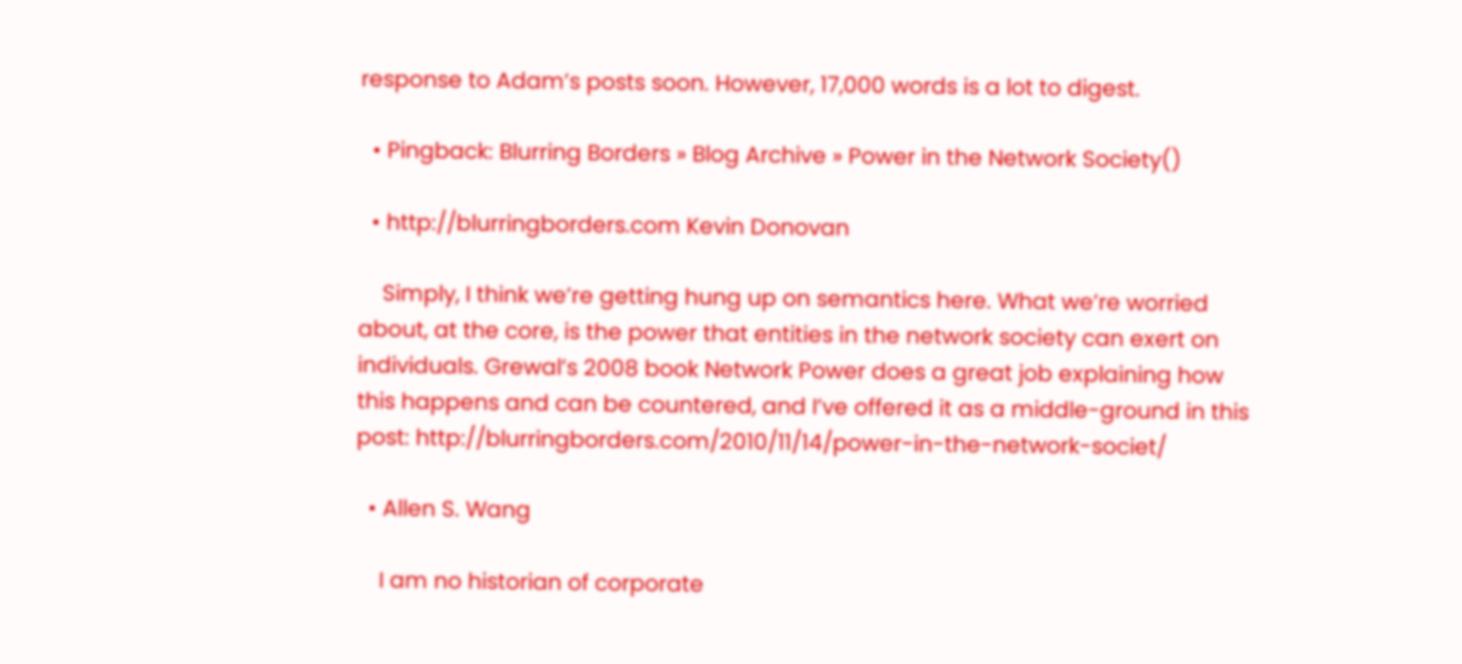response to Adam’s posts soon. However, 17,000 words is a lot to digest.

  • Pingback: Blurring Borders » Blog Archive » Power in the Network Society()

  • http://blurringborders.com Kevin Donovan

    Simply, I think we’re getting hung up on semantics here. What we’re worried about, at the core, is the power that entities in the network society can exert on individuals. Grewal’s 2008 book Network Power does a great job explaining how this happens and can be countered, and I’ve offered it as a middle-ground in this post: http://blurringborders.com/2010/11/14/power-in-the-network-societ/

  • Allen S. Wang

    I am no historian of corporate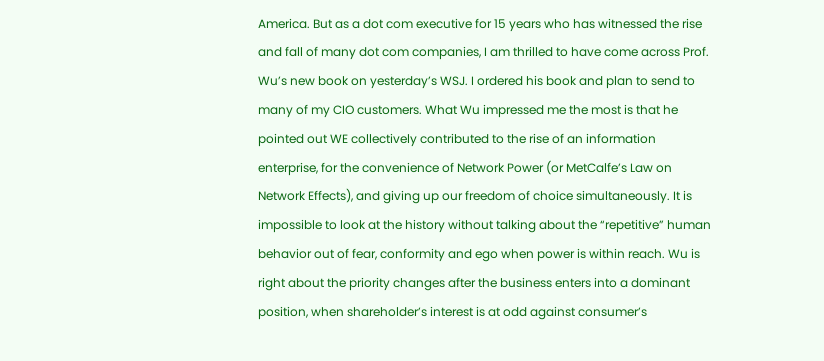America. But as a dot com executive for 15 years who has witnessed the rise and fall of many dot com companies, I am thrilled to have come across Prof. Wu’s new book on yesterday’s WSJ. I ordered his book and plan to send to many of my CIO customers. What Wu impressed me the most is that he pointed out WE collectively contributed to the rise of an information enterprise, for the convenience of Network Power (or MetCalfe’s Law on Network Effects), and giving up our freedom of choice simultaneously. It is impossible to look at the history without talking about the “repetitive” human behavior out of fear, conformity and ego when power is within reach. Wu is right about the priority changes after the business enters into a dominant position, when shareholder’s interest is at odd against consumer’s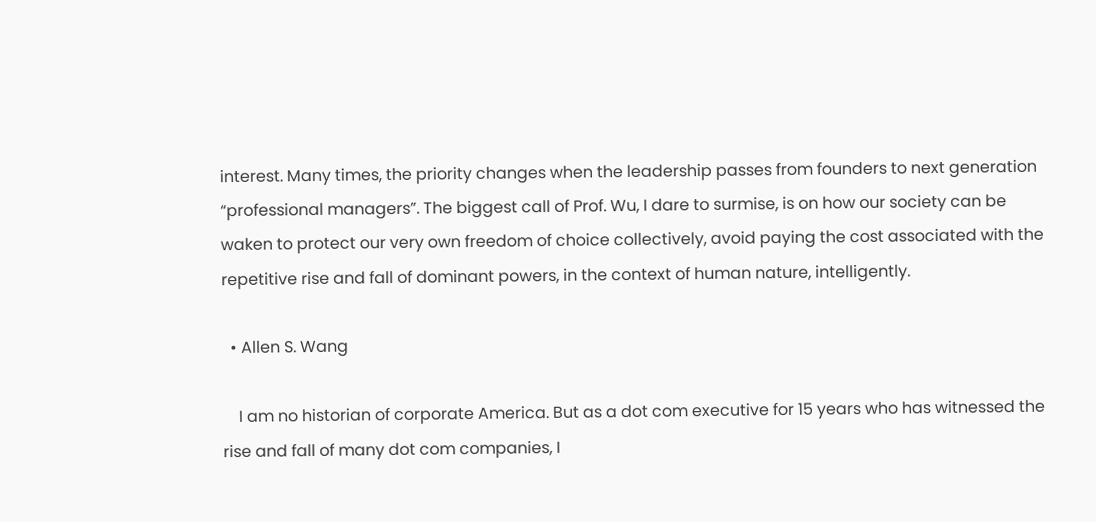interest. Many times, the priority changes when the leadership passes from founders to next generation “professional managers”. The biggest call of Prof. Wu, I dare to surmise, is on how our society can be waken to protect our very own freedom of choice collectively, avoid paying the cost associated with the repetitive rise and fall of dominant powers, in the context of human nature, intelligently.

  • Allen S. Wang

    I am no historian of corporate America. But as a dot com executive for 15 years who has witnessed the rise and fall of many dot com companies, I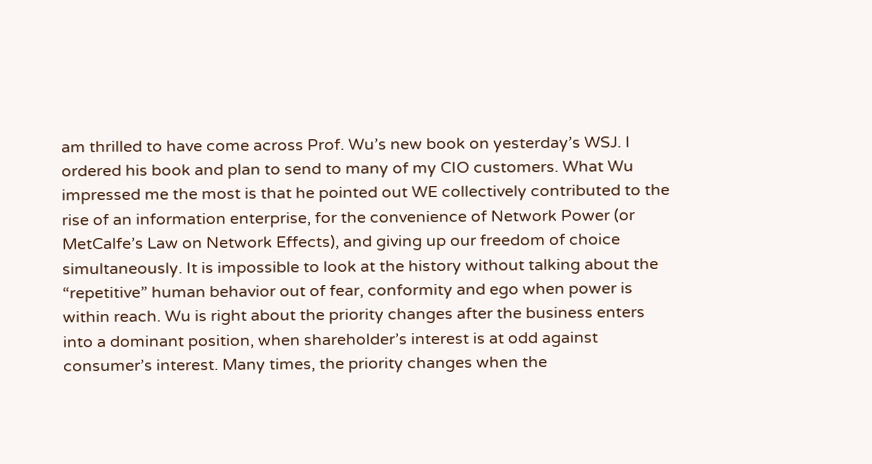am thrilled to have come across Prof. Wu’s new book on yesterday’s WSJ. I ordered his book and plan to send to many of my CIO customers. What Wu impressed me the most is that he pointed out WE collectively contributed to the rise of an information enterprise, for the convenience of Network Power (or MetCalfe’s Law on Network Effects), and giving up our freedom of choice simultaneously. It is impossible to look at the history without talking about the “repetitive” human behavior out of fear, conformity and ego when power is within reach. Wu is right about the priority changes after the business enters into a dominant position, when shareholder’s interest is at odd against consumer’s interest. Many times, the priority changes when the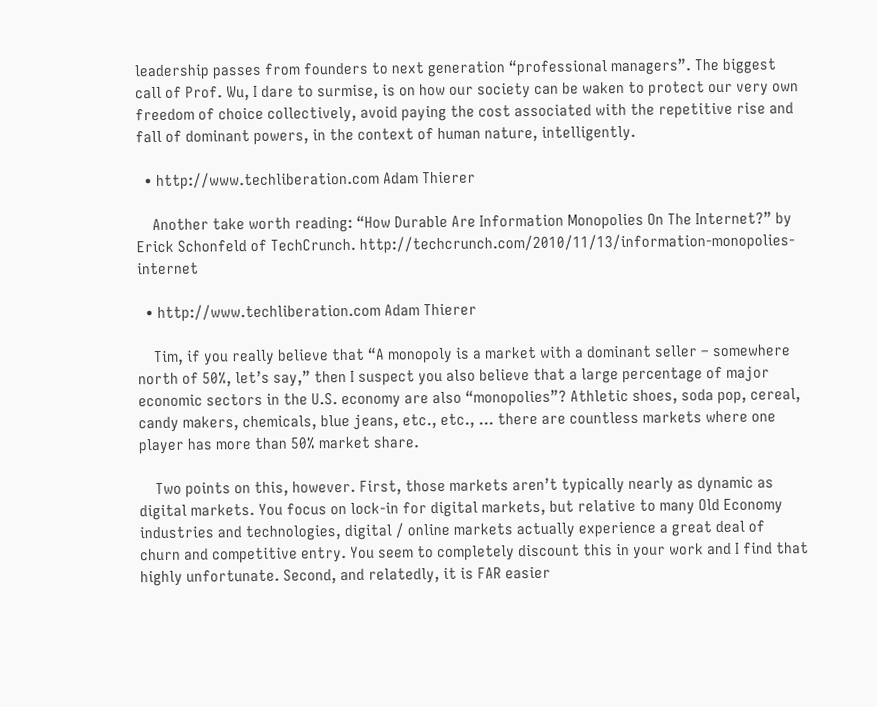leadership passes from founders to next generation “professional managers”. The biggest call of Prof. Wu, I dare to surmise, is on how our society can be waken to protect our very own freedom of choice collectively, avoid paying the cost associated with the repetitive rise and fall of dominant powers, in the context of human nature, intelligently.

  • http://www.techliberation.com Adam Thierer

    Another take worth reading: “How Durable Are Information Monopolies On The Internet?” by Erick Schonfeld of TechCrunch. http://techcrunch.com/2010/11/13/information-monopolies-internet

  • http://www.techliberation.com Adam Thierer

    Tim, if you really believe that “A monopoly is a market with a dominant seller – somewhere north of 50%, let’s say,” then I suspect you also believe that a large percentage of major economic sectors in the U.S. economy are also “monopolies”? Athletic shoes, soda pop, cereal, candy makers, chemicals, blue jeans, etc., etc., … there are countless markets where one player has more than 50% market share.

    Two points on this, however. First, those markets aren’t typically nearly as dynamic as digital markets. You focus on lock-in for digital markets, but relative to many Old Economy industries and technologies, digital / online markets actually experience a great deal of churn and competitive entry. You seem to completely discount this in your work and I find that highly unfortunate. Second, and relatedly, it is FAR easier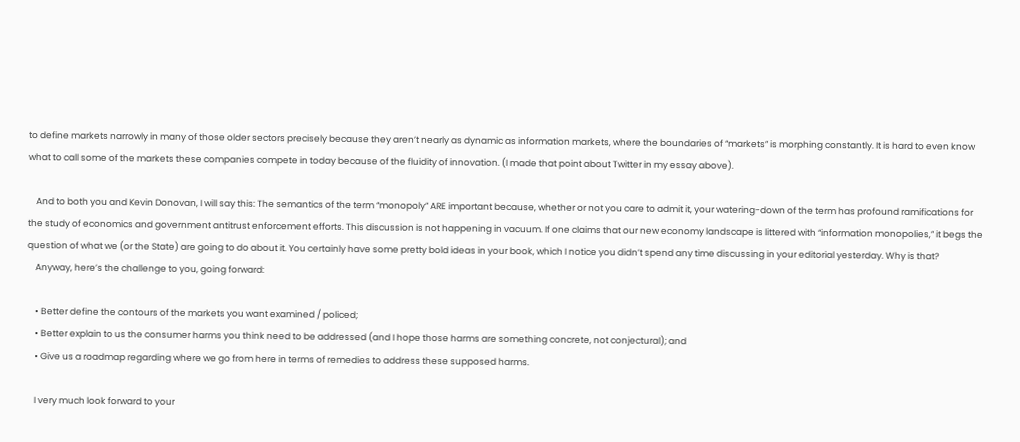to define markets narrowly in many of those older sectors precisely because they aren’t nearly as dynamic as information markets, where the boundaries of “markets” is morphing constantly. It is hard to even know what to call some of the markets these companies compete in today because of the fluidity of innovation. (I made that point about Twitter in my essay above).

    And to both you and Kevin Donovan, I will say this: The semantics of the term “monopoly” ARE important because, whether or not you care to admit it, your watering-down of the term has profound ramifications for the study of economics and government antitrust enforcement efforts. This discussion is not happening in vacuum. If one claims that our new economy landscape is littered with “information monopolies,” it begs the question of what we (or the State) are going to do about it. You certainly have some pretty bold ideas in your book, which I notice you didn’t spend any time discussing in your editorial yesterday. Why is that?
    Anyway, here’s the challenge to you, going forward:

    • Better define the contours of the markets you want examined / policed;
    • Better explain to us the consumer harms you think need to be addressed (and I hope those harms are something concrete, not conjectural); and
    • Give us a roadmap regarding where we go from here in terms of remedies to address these supposed harms.

    I very much look forward to your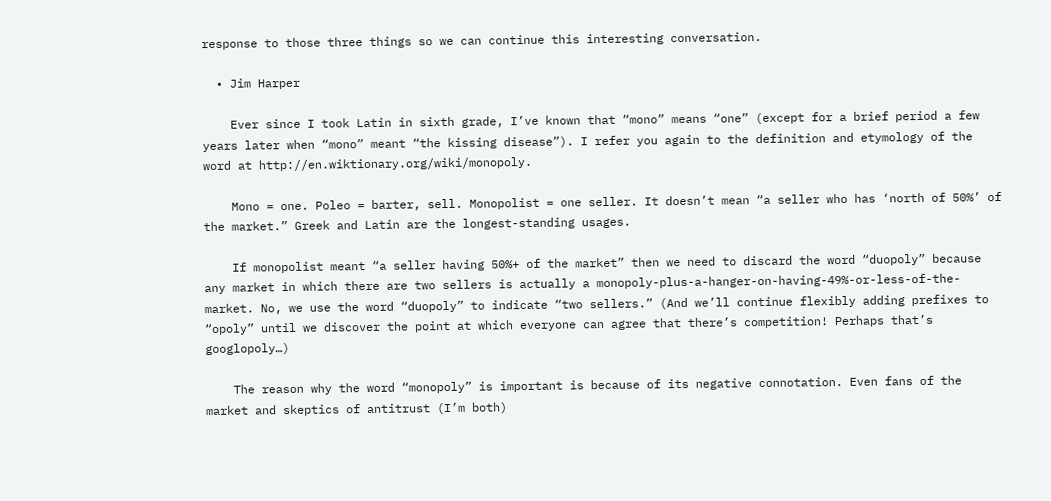response to those three things so we can continue this interesting conversation.

  • Jim Harper

    Ever since I took Latin in sixth grade, I’ve known that “mono” means “one” (except for a brief period a few years later when “mono” meant “the kissing disease”). I refer you again to the definition and etymology of the word at http://en.wiktionary.org/wiki/monopoly.

    Mono = one. Poleo = barter, sell. Monopolist = one seller. It doesn’t mean “a seller who has ‘north of 50%’ of the market.” Greek and Latin are the longest-standing usages.

    If monopolist meant “a seller having 50%+ of the market” then we need to discard the word “duopoly” because any market in which there are two sellers is actually a monopoly-plus-a-hanger-on-having-49%-or-less-of-the-market. No, we use the word “duopoly” to indicate “two sellers.” (And we’ll continue flexibly adding prefixes to “opoly” until we discover the point at which everyone can agree that there’s competition! Perhaps that’s googlopoly…)

    The reason why the word “monopoly” is important is because of its negative connotation. Even fans of the market and skeptics of antitrust (I’m both)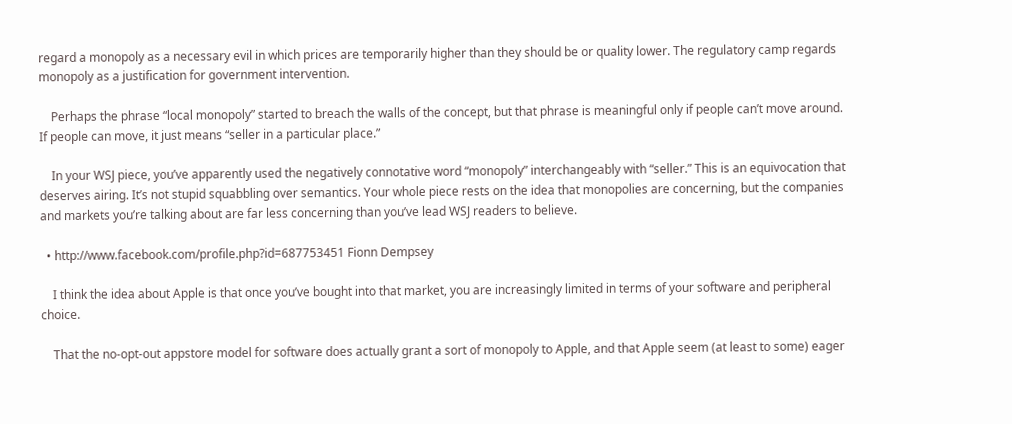regard a monopoly as a necessary evil in which prices are temporarily higher than they should be or quality lower. The regulatory camp regards monopoly as a justification for government intervention.

    Perhaps the phrase “local monopoly” started to breach the walls of the concept, but that phrase is meaningful only if people can’t move around. If people can move, it just means “seller in a particular place.”

    In your WSJ piece, you’ve apparently used the negatively connotative word “monopoly” interchangeably with “seller.” This is an equivocation that deserves airing. It’s not stupid squabbling over semantics. Your whole piece rests on the idea that monopolies are concerning, but the companies and markets you’re talking about are far less concerning than you’ve lead WSJ readers to believe.

  • http://www.facebook.com/profile.php?id=687753451 Fionn Dempsey

    I think the idea about Apple is that once you’ve bought into that market, you are increasingly limited in terms of your software and peripheral choice.

    That the no-opt-out appstore model for software does actually grant a sort of monopoly to Apple, and that Apple seem (at least to some) eager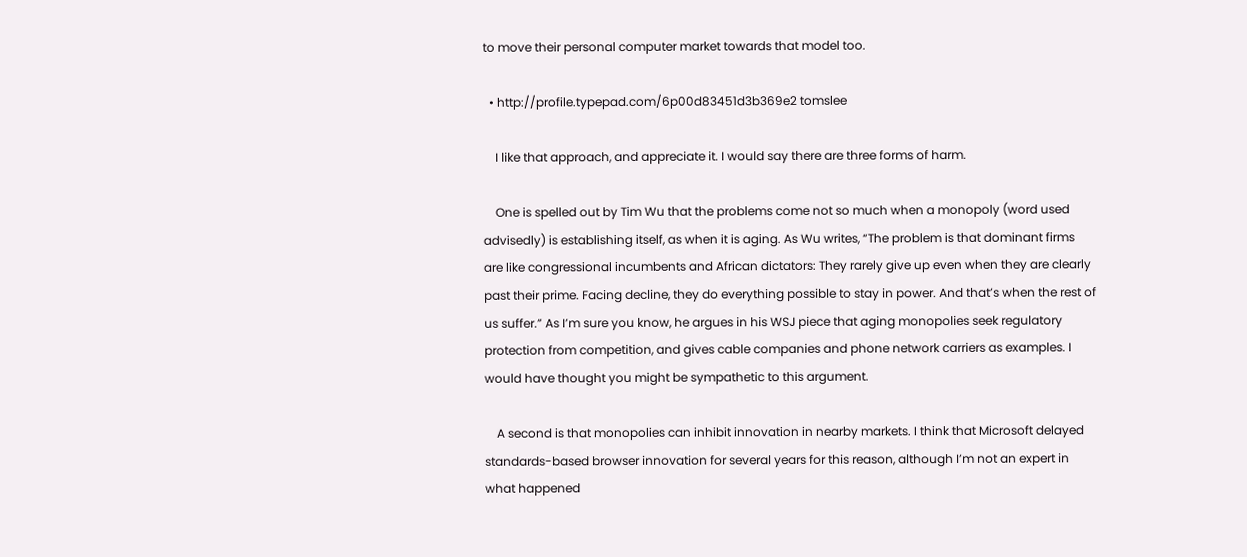to move their personal computer market towards that model too.

  • http://profile.typepad.com/6p00d83451d3b369e2 tomslee

    I like that approach, and appreciate it. I would say there are three forms of harm.

    One is spelled out by Tim Wu that the problems come not so much when a monopoly (word used advisedly) is establishing itself, as when it is aging. As Wu writes, “The problem is that dominant firms are like congressional incumbents and African dictators: They rarely give up even when they are clearly past their prime. Facing decline, they do everything possible to stay in power. And that’s when the rest of us suffer.” As I’m sure you know, he argues in his WSJ piece that aging monopolies seek regulatory protection from competition, and gives cable companies and phone network carriers as examples. I would have thought you might be sympathetic to this argument.

    A second is that monopolies can inhibit innovation in nearby markets. I think that Microsoft delayed standards-based browser innovation for several years for this reason, although I’m not an expert in what happened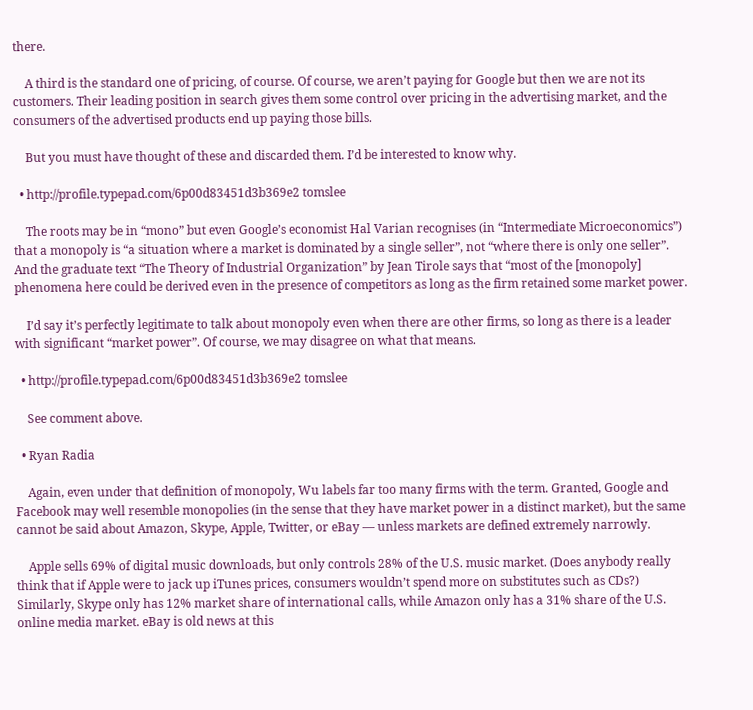there.

    A third is the standard one of pricing, of course. Of course, we aren’t paying for Google but then we are not its customers. Their leading position in search gives them some control over pricing in the advertising market, and the consumers of the advertised products end up paying those bills.

    But you must have thought of these and discarded them. I’d be interested to know why.

  • http://profile.typepad.com/6p00d83451d3b369e2 tomslee

    The roots may be in “mono” but even Google’s economist Hal Varian recognises (in “Intermediate Microeconomics”) that a monopoly is “a situation where a market is dominated by a single seller”, not “where there is only one seller”. And the graduate text “The Theory of Industrial Organization” by Jean Tirole says that “most of the [monopoly] phenomena here could be derived even in the presence of competitors as long as the firm retained some market power.

    I’d say it’s perfectly legitimate to talk about monopoly even when there are other firms, so long as there is a leader with significant “market power”. Of course, we may disagree on what that means.

  • http://profile.typepad.com/6p00d83451d3b369e2 tomslee

    See comment above.

  • Ryan Radia

    Again, even under that definition of monopoly, Wu labels far too many firms with the term. Granted, Google and Facebook may well resemble monopolies (in the sense that they have market power in a distinct market), but the same cannot be said about Amazon, Skype, Apple, Twitter, or eBay — unless markets are defined extremely narrowly.

    Apple sells 69% of digital music downloads, but only controls 28% of the U.S. music market. (Does anybody really think that if Apple were to jack up iTunes prices, consumers wouldn’t spend more on substitutes such as CDs?) Similarly, Skype only has 12% market share of international calls, while Amazon only has a 31% share of the U.S. online media market. eBay is old news at this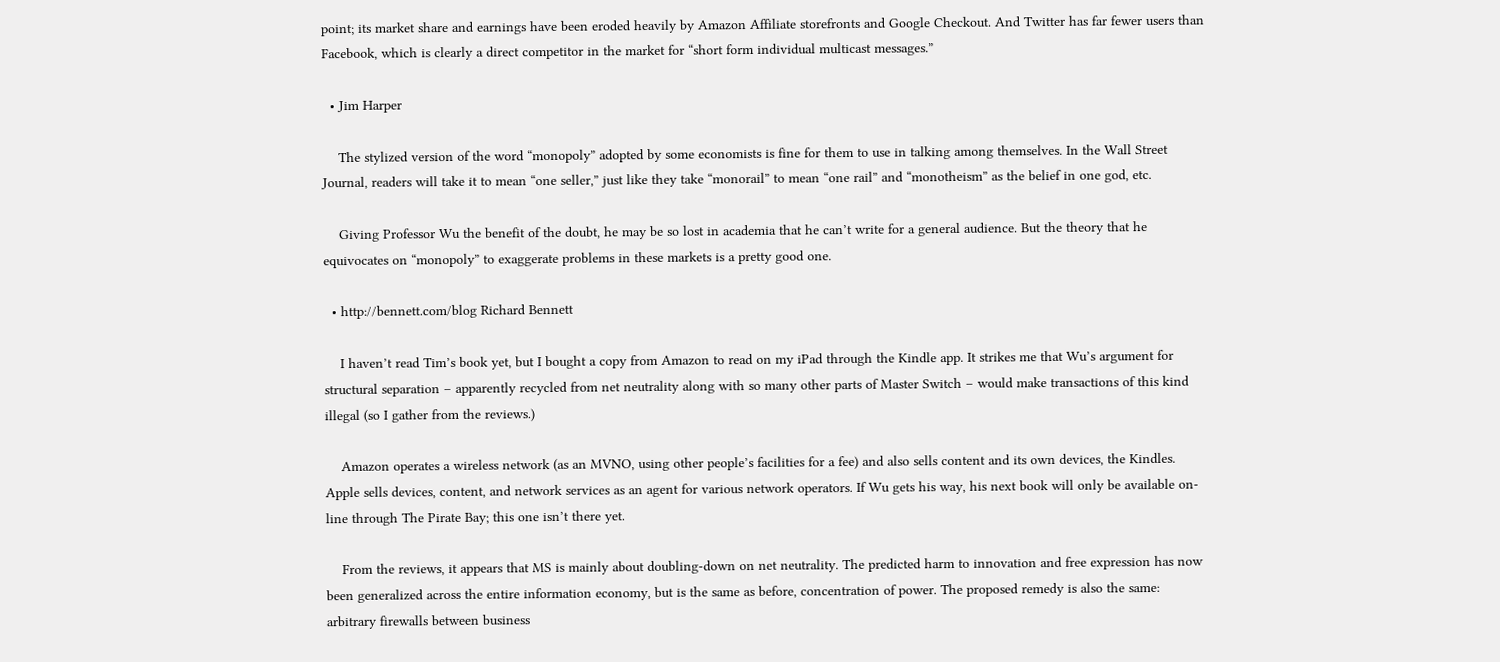point; its market share and earnings have been eroded heavily by Amazon Affiliate storefronts and Google Checkout. And Twitter has far fewer users than Facebook, which is clearly a direct competitor in the market for “short form individual multicast messages.”

  • Jim Harper

    The stylized version of the word “monopoly” adopted by some economists is fine for them to use in talking among themselves. In the Wall Street Journal, readers will take it to mean “one seller,” just like they take “monorail” to mean “one rail” and “monotheism” as the belief in one god, etc.

    Giving Professor Wu the benefit of the doubt, he may be so lost in academia that he can’t write for a general audience. But the theory that he equivocates on “monopoly” to exaggerate problems in these markets is a pretty good one.

  • http://bennett.com/blog Richard Bennett

    I haven’t read Tim’s book yet, but I bought a copy from Amazon to read on my iPad through the Kindle app. It strikes me that Wu’s argument for structural separation – apparently recycled from net neutrality along with so many other parts of Master Switch – would make transactions of this kind illegal (so I gather from the reviews.)

    Amazon operates a wireless network (as an MVNO, using other people’s facilities for a fee) and also sells content and its own devices, the Kindles. Apple sells devices, content, and network services as an agent for various network operators. If Wu gets his way, his next book will only be available on-line through The Pirate Bay; this one isn’t there yet.

    From the reviews, it appears that MS is mainly about doubling-down on net neutrality. The predicted harm to innovation and free expression has now been generalized across the entire information economy, but is the same as before, concentration of power. The proposed remedy is also the same: arbitrary firewalls between business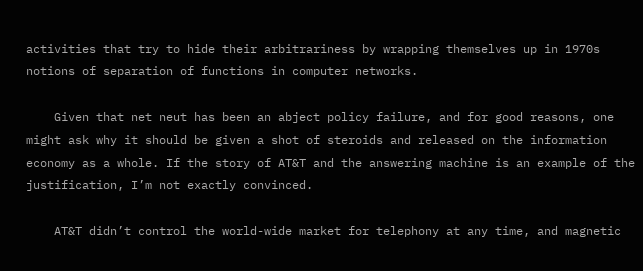activities that try to hide their arbitrariness by wrapping themselves up in 1970s notions of separation of functions in computer networks.

    Given that net neut has been an abject policy failure, and for good reasons, one might ask why it should be given a shot of steroids and released on the information economy as a whole. If the story of AT&T and the answering machine is an example of the justification, I’m not exactly convinced.

    AT&T didn’t control the world-wide market for telephony at any time, and magnetic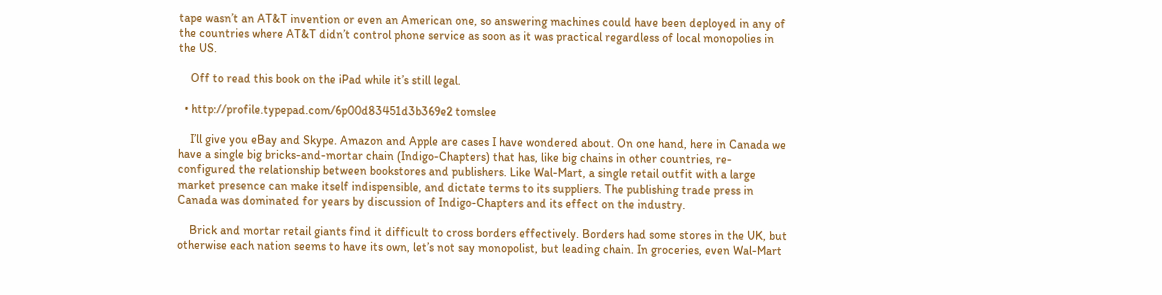tape wasn’t an AT&T invention or even an American one, so answering machines could have been deployed in any of the countries where AT&T didn’t control phone service as soon as it was practical regardless of local monopolies in the US.

    Off to read this book on the iPad while it’s still legal.

  • http://profile.typepad.com/6p00d83451d3b369e2 tomslee

    I’ll give you eBay and Skype. Amazon and Apple are cases I have wondered about. On one hand, here in Canada we have a single big bricks-and-mortar chain (Indigo-Chapters) that has, like big chains in other countries, re-configured the relationship between bookstores and publishers. Like Wal-Mart, a single retail outfit with a large market presence can make itself indispensible, and dictate terms to its suppliers. The publishing trade press in Canada was dominated for years by discussion of Indigo-Chapters and its effect on the industry.

    Brick and mortar retail giants find it difficult to cross borders effectively. Borders had some stores in the UK, but otherwise each nation seems to have its own, let’s not say monopolist, but leading chain. In groceries, even Wal-Mart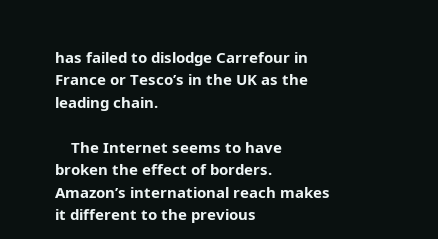has failed to dislodge Carrefour in France or Tesco’s in the UK as the leading chain.

    The Internet seems to have broken the effect of borders. Amazon’s international reach makes it different to the previous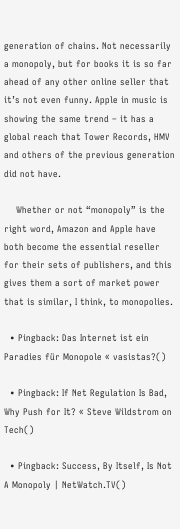generation of chains. Not necessarily a monopoly, but for books it is so far ahead of any other online seller that it’s not even funny. Apple in music is showing the same trend – it has a global reach that Tower Records, HMV and others of the previous generation did not have.

    Whether or not “monopoly” is the right word, Amazon and Apple have both become the essential reseller for their sets of publishers, and this gives them a sort of market power that is similar, I think, to monopolies.

  • Pingback: Das Internet ist ein Paradies für Monopole « vasistas?()

  • Pingback: If Net Regulation Is Bad, Why Push for It? « Steve Wildstrom on Tech()

  • Pingback: Success, By Itself, Is Not A Monopoly | NetWatch.TV()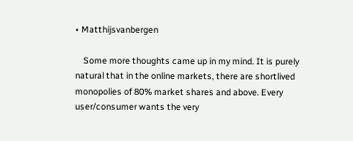• Matthijsvanbergen

    Some more thoughts came up in my mind. It is purely natural that in the online markets, there are shortlived monopolies of 80% market shares and above. Every user/consumer wants the very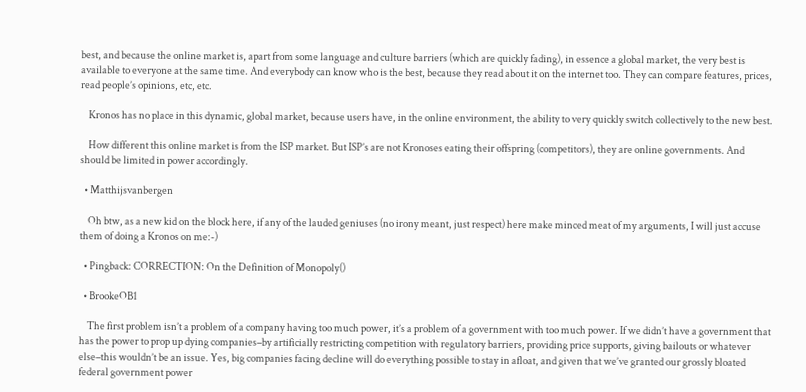best, and because the online market is, apart from some language and culture barriers (which are quickly fading), in essence a global market, the very best is available to everyone at the same time. And everybody can know who is the best, because they read about it on the internet too. They can compare features, prices, read people’s opinions, etc, etc.

    Kronos has no place in this dynamic, global market, because users have, in the online environment, the ability to very quickly switch collectively to the new best.

    How different this online market is from the ISP market. But ISP’s are not Kronoses eating their offspring (competitors), they are online governments. And should be limited in power accordingly.

  • Matthijsvanbergen

    Oh btw, as a new kid on the block here, if any of the lauded geniuses (no irony meant, just respect) here make minced meat of my arguments, I will just accuse them of doing a Kronos on me:-)

  • Pingback: CORRECTION: On the Definition of Monopoly()

  • BrookeOB1

    The first problem isn’t a problem of a company having too much power, it’s a problem of a government with too much power. If we didn’t have a government that has the power to prop up dying companies–by artificially restricting competition with regulatory barriers, providing price supports, giving bailouts or whatever else–this wouldn’t be an issue. Yes, big companies facing decline will do everything possible to stay in afloat, and given that we’ve granted our grossly bloated federal government power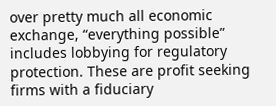over pretty much all economic exchange, “everything possible” includes lobbying for regulatory protection. These are profit seeking firms with a fiduciary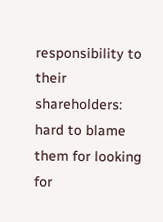responsibility to their shareholders: hard to blame them for looking for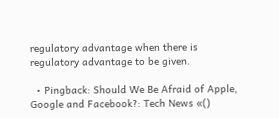regulatory advantage when there is regulatory advantage to be given.

  • Pingback: Should We Be Afraid of Apple, Google and Facebook?: Tech News «()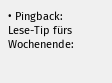• Pingback: Lese-Tip fürs Wochenende: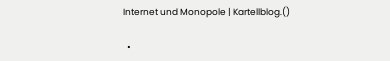Internet und Monopole | Kartellblog.()

  •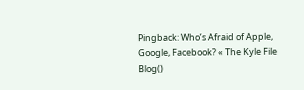Pingback: Who’s Afraid of Apple, Google, Facebook? « The Kyle File Blog()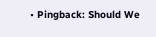• Pingback: Should We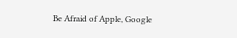Be Afraid of Apple, Google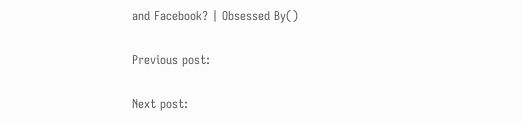and Facebook? | Obsessed By()

Previous post:

Next post: